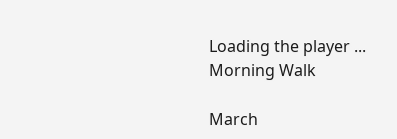Loading the player ...
Morning Walk

March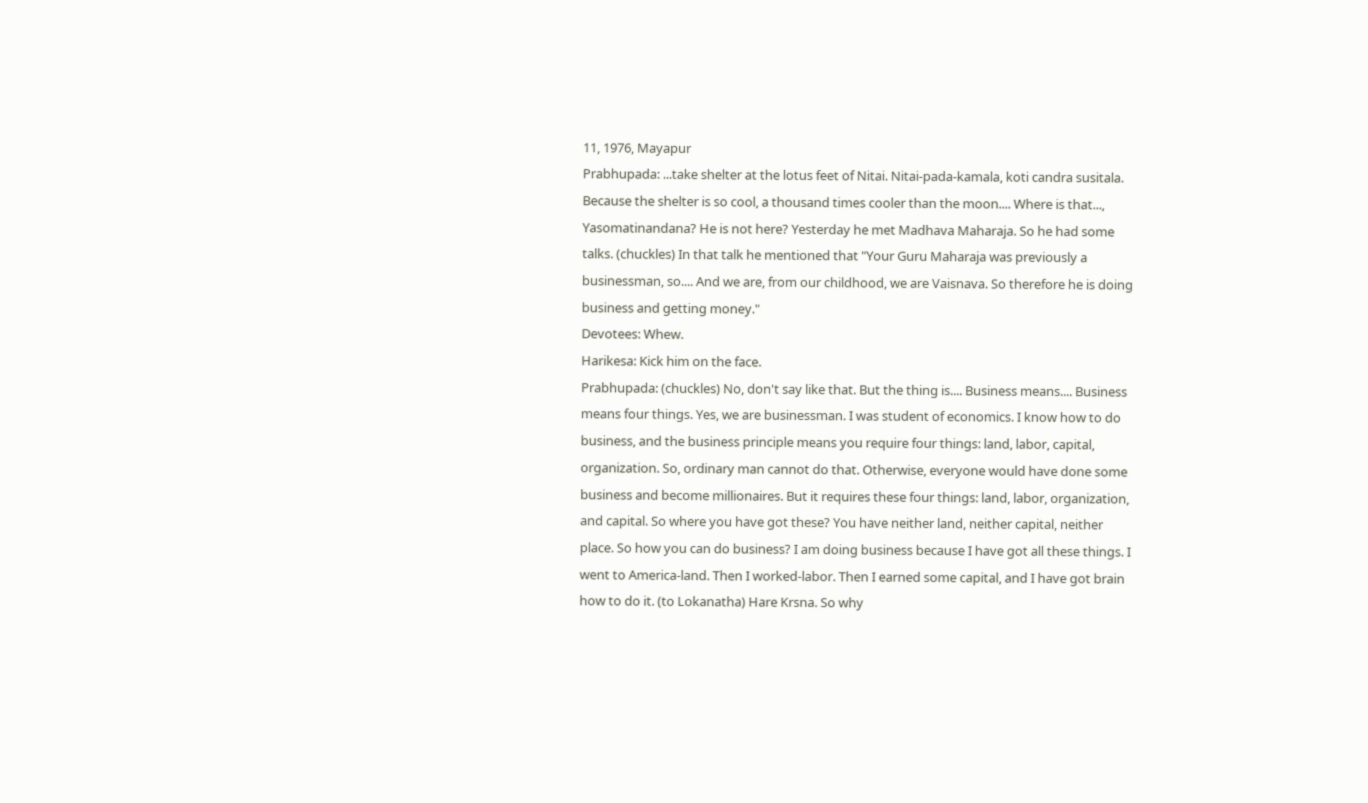11, 1976, Mayapur
Prabhupada: ...take shelter at the lotus feet of Nitai. Nitai-pada-kamala, koti candra susitala. Because the shelter is so cool, a thousand times cooler than the moon.... Where is that..., Yasomatinandana? He is not here? Yesterday he met Madhava Maharaja. So he had some talks. (chuckles) In that talk he mentioned that "Your Guru Maharaja was previously a businessman, so.... And we are, from our childhood, we are Vaisnava. So therefore he is doing business and getting money."
Devotees: Whew.
Harikesa: Kick him on the face.
Prabhupada: (chuckles) No, don't say like that. But the thing is.... Business means.... Business means four things. Yes, we are businessman. I was student of economics. I know how to do business, and the business principle means you require four things: land, labor, capital, organization. So, ordinary man cannot do that. Otherwise, everyone would have done some business and become millionaires. But it requires these four things: land, labor, organization, and capital. So where you have got these? You have neither land, neither capital, neither place. So how you can do business? I am doing business because I have got all these things. I went to America-land. Then I worked-labor. Then I earned some capital, and I have got brain how to do it. (to Lokanatha) Hare Krsna. So why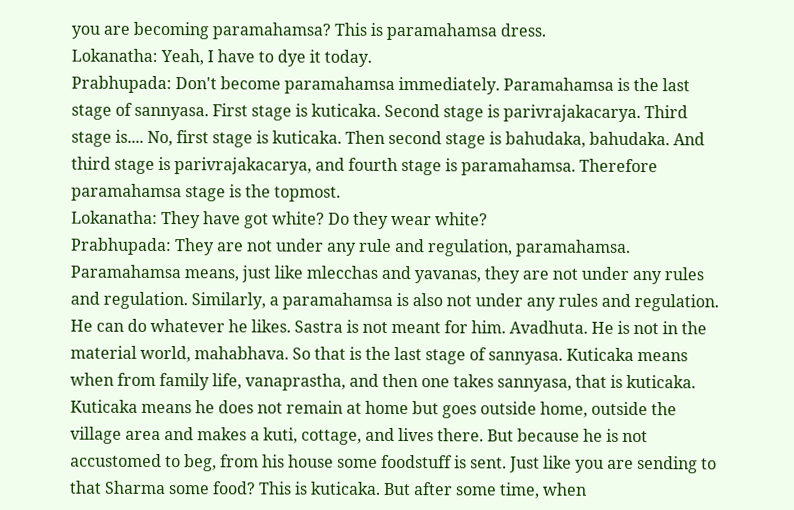you are becoming paramahamsa? This is paramahamsa dress.
Lokanatha: Yeah, I have to dye it today.
Prabhupada: Don't become paramahamsa immediately. Paramahamsa is the last stage of sannyasa. First stage is kuticaka. Second stage is parivrajakacarya. Third stage is.... No, first stage is kuticaka. Then second stage is bahudaka, bahudaka. And third stage is parivrajakacarya, and fourth stage is paramahamsa. Therefore paramahamsa stage is the topmost.
Lokanatha: They have got white? Do they wear white?
Prabhupada: They are not under any rule and regulation, paramahamsa. Paramahamsa means, just like mlecchas and yavanas, they are not under any rules and regulation. Similarly, a paramahamsa is also not under any rules and regulation. He can do whatever he likes. Sastra is not meant for him. Avadhuta. He is not in the material world, mahabhava. So that is the last stage of sannyasa. Kuticaka means when from family life, vanaprastha, and then one takes sannyasa, that is kuticaka. Kuticaka means he does not remain at home but goes outside home, outside the village area and makes a kuti, cottage, and lives there. But because he is not accustomed to beg, from his house some foodstuff is sent. Just like you are sending to that Sharma some food? This is kuticaka. But after some time, when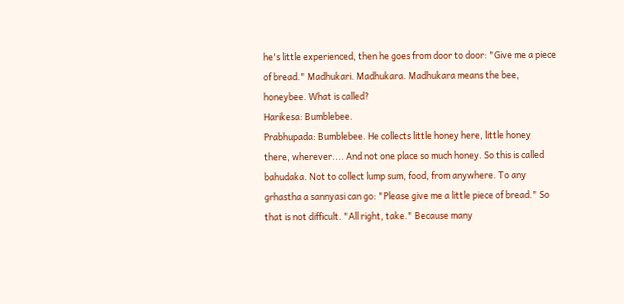he's little experienced, then he goes from door to door: "Give me a piece of bread." Madhukari. Madhukara. Madhukara means the bee, honeybee. What is called?
Harikesa: Bumblebee.
Prabhupada: Bumblebee. He collects little honey here, little honey there, wherever.... And not one place so much honey. So this is called bahudaka. Not to collect lump sum, food, from anywhere. To any grhastha a sannyasi can go: "Please give me a little piece of bread." So that is not difficult. "All right, take." Because many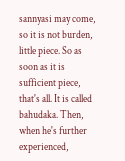sannyasi may come, so it is not burden, little piece. So as soon as it is sufficient piece, that's all. It is called bahudaka. Then, when he's further experienced,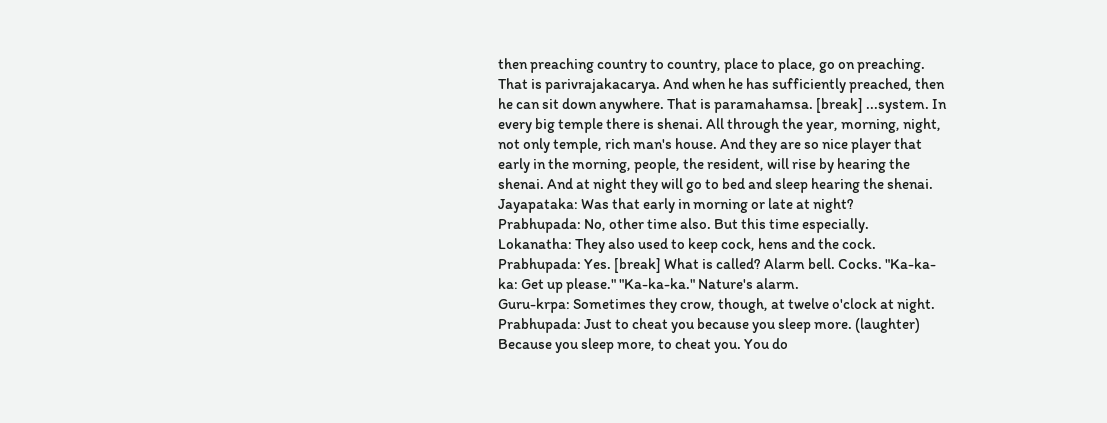then preaching country to country, place to place, go on preaching. That is parivrajakacarya. And when he has sufficiently preached, then he can sit down anywhere. That is paramahamsa. [break] ...system. In every big temple there is shenai. All through the year, morning, night, not only temple, rich man's house. And they are so nice player that early in the morning, people, the resident, will rise by hearing the shenai. And at night they will go to bed and sleep hearing the shenai.
Jayapataka: Was that early in morning or late at night?
Prabhupada: No, other time also. But this time especially.
Lokanatha: They also used to keep cock, hens and the cock.
Prabhupada: Yes. [break] What is called? Alarm bell. Cocks. "Ka-ka-ka: Get up please." "Ka-ka-ka." Nature's alarm.
Guru-krpa: Sometimes they crow, though, at twelve o'clock at night.
Prabhupada: Just to cheat you because you sleep more. (laughter) Because you sleep more, to cheat you. You do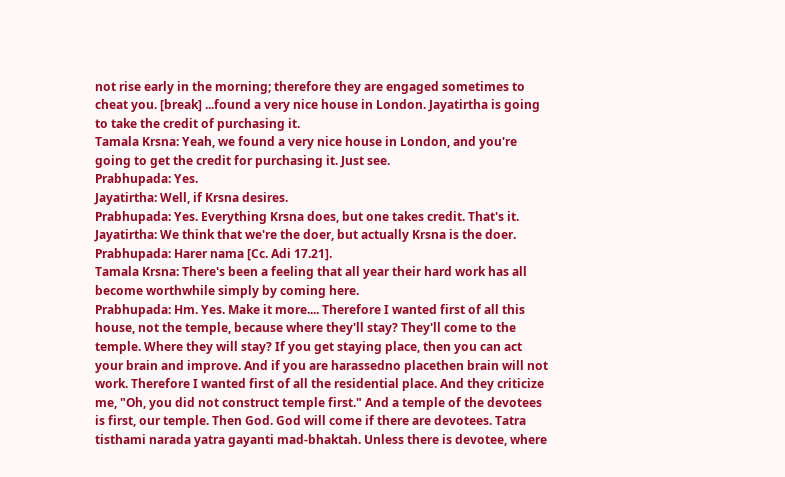not rise early in the morning; therefore they are engaged sometimes to cheat you. [break] ...found a very nice house in London. Jayatirtha is going to take the credit of purchasing it.
Tamala Krsna: Yeah, we found a very nice house in London, and you're going to get the credit for purchasing it. Just see.
Prabhupada: Yes.
Jayatirtha: Well, if Krsna desires.
Prabhupada: Yes. Everything Krsna does, but one takes credit. That's it.
Jayatirtha: We think that we're the doer, but actually Krsna is the doer.
Prabhupada: Harer nama [Cc. Adi 17.21].
Tamala Krsna: There's been a feeling that all year their hard work has all become worthwhile simply by coming here.
Prabhupada: Hm. Yes. Make it more.... Therefore I wanted first of all this house, not the temple, because where they'll stay? They'll come to the temple. Where they will stay? If you get staying place, then you can act your brain and improve. And if you are harassedno placethen brain will not work. Therefore I wanted first of all the residential place. And they criticize me, "Oh, you did not construct temple first." And a temple of the devotees is first, our temple. Then God. God will come if there are devotees. Tatra tisthami narada yatra gayanti mad-bhaktah. Unless there is devotee, where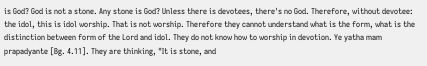is God? God is not a stone. Any stone is God? Unless there is devotees, there's no God. Therefore, without devotee: the idol, this is idol worship. That is not worship. Therefore they cannot understand what is the form, what is the distinction between form of the Lord and idol. They do not know how to worship in devotion. Ye yatha mam prapadyante [Bg. 4.11]. They are thinking, "It is stone, and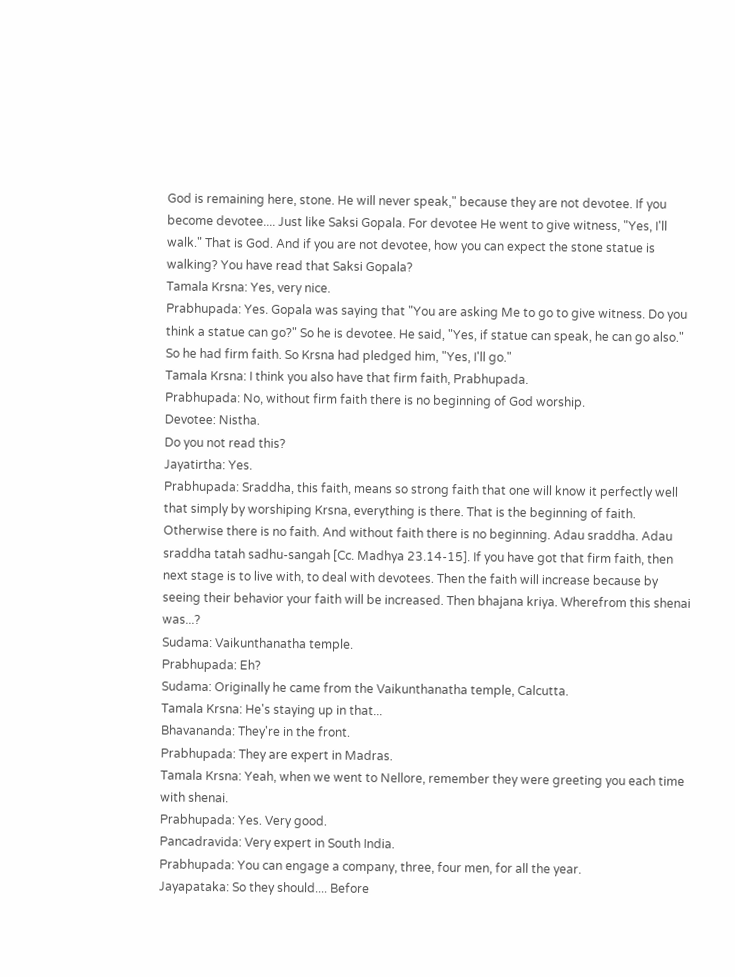God is remaining here, stone. He will never speak," because they are not devotee. If you become devotee.... Just like Saksi Gopala. For devotee He went to give witness, "Yes, I'll walk." That is God. And if you are not devotee, how you can expect the stone statue is walking? You have read that Saksi Gopala?
Tamala Krsna: Yes, very nice.
Prabhupada: Yes. Gopala was saying that "You are asking Me to go to give witness. Do you think a statue can go?" So he is devotee. He said, "Yes, if statue can speak, he can go also." So he had firm faith. So Krsna had pledged him, "Yes, I'll go."
Tamala Krsna: I think you also have that firm faith, Prabhupada.
Prabhupada: No, without firm faith there is no beginning of God worship.
Devotee: Nistha.
Do you not read this?
Jayatirtha: Yes.
Prabhupada: Sraddha, this faith, means so strong faith that one will know it perfectly well that simply by worshiping Krsna, everything is there. That is the beginning of faith. Otherwise there is no faith. And without faith there is no beginning. Adau sraddha. Adau sraddha tatah sadhu-sangah [Cc. Madhya 23.14-15]. If you have got that firm faith, then next stage is to live with, to deal with devotees. Then the faith will increase because by seeing their behavior your faith will be increased. Then bhajana kriya. Wherefrom this shenai was...?
Sudama: Vaikunthanatha temple.
Prabhupada: Eh?
Sudama: Originally he came from the Vaikunthanatha temple, Calcutta.
Tamala Krsna: He's staying up in that...
Bhavananda: They're in the front.
Prabhupada: They are expert in Madras.
Tamala Krsna: Yeah, when we went to Nellore, remember they were greeting you each time with shenai.
Prabhupada: Yes. Very good.
Pancadravida: Very expert in South India.
Prabhupada: You can engage a company, three, four men, for all the year.
Jayapataka: So they should.... Before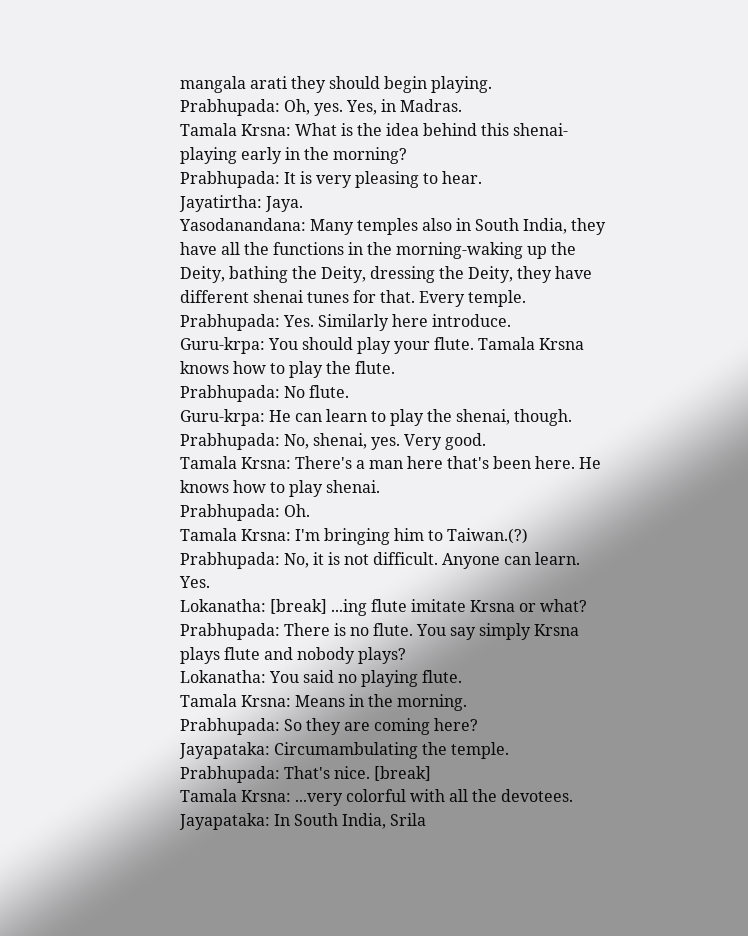mangala arati they should begin playing.
Prabhupada: Oh, yes. Yes, in Madras.
Tamala Krsna: What is the idea behind this shenai-playing early in the morning?
Prabhupada: It is very pleasing to hear.
Jayatirtha: Jaya.
Yasodanandana: Many temples also in South India, they have all the functions in the morning-waking up the Deity, bathing the Deity, dressing the Deity, they have different shenai tunes for that. Every temple.
Prabhupada: Yes. Similarly here introduce.
Guru-krpa: You should play your flute. Tamala Krsna knows how to play the flute.
Prabhupada: No flute.
Guru-krpa: He can learn to play the shenai, though.
Prabhupada: No, shenai, yes. Very good.
Tamala Krsna: There's a man here that's been here. He knows how to play shenai.
Prabhupada: Oh.
Tamala Krsna: I'm bringing him to Taiwan.(?)
Prabhupada: No, it is not difficult. Anyone can learn. Yes.
Lokanatha: [break] ...ing flute imitate Krsna or what?
Prabhupada: There is no flute. You say simply Krsna plays flute and nobody plays?
Lokanatha: You said no playing flute.
Tamala Krsna: Means in the morning.
Prabhupada: So they are coming here?
Jayapataka: Circumambulating the temple.
Prabhupada: That's nice. [break]
Tamala Krsna: ...very colorful with all the devotees.
Jayapataka: In South India, Srila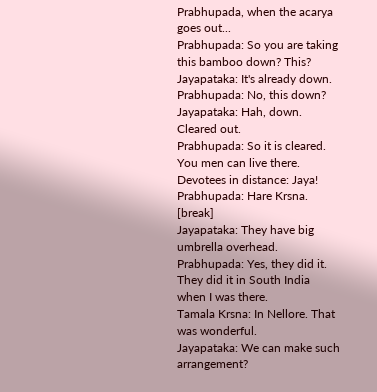Prabhupada, when the acarya goes out...
Prabhupada: So you are taking this bamboo down? This?
Jayapataka: It's already down.
Prabhupada: No, this down?
Jayapataka: Hah, down. Cleared out.
Prabhupada: So it is cleared. You men can live there.
Devotees in distance: Jaya!
Prabhupada: Hare Krsna. [break]
Jayapataka: They have big umbrella overhead.
Prabhupada: Yes, they did it. They did it in South India when I was there.
Tamala Krsna: In Nellore. That was wonderful.
Jayapataka: We can make such arrangement?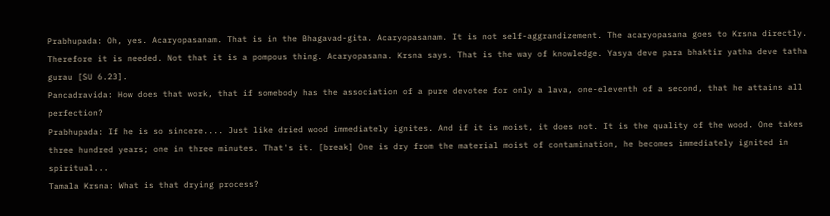Prabhupada: Oh, yes. Acaryopasanam. That is in the Bhagavad-gita. Acaryopasanam. It is not self-aggrandizement. The acaryopasana goes to Krsna directly. Therefore it is needed. Not that it is a pompous thing. Acaryopasana. Krsna says. That is the way of knowledge. Yasya deve para bhaktir yatha deve tatha gurau [SU 6.23].
Pancadravida: How does that work, that if somebody has the association of a pure devotee for only a lava, one-eleventh of a second, that he attains all perfection?
Prabhupada: If he is so sincere.... Just like dried wood immediately ignites. And if it is moist, it does not. It is the quality of the wood. One takes three hundred years; one in three minutes. That's it. [break] One is dry from the material moist of contamination, he becomes immediately ignited in spiritual...
Tamala Krsna: What is that drying process?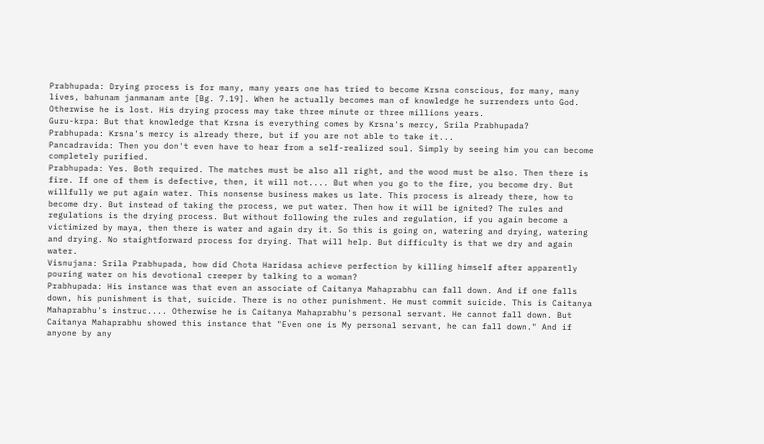Prabhupada: Drying process is for many, many years one has tried to become Krsna conscious, for many, many lives, bahunam janmanam ante [Bg. 7.19]. When he actually becomes man of knowledge he surrenders unto God. Otherwise he is lost. His drying process may take three minute or three millions years.
Guru-krpa: But that knowledge that Krsna is everything comes by Krsna's mercy, Srila Prabhupada?
Prabhupada: Krsna's mercy is already there, but if you are not able to take it...
Pancadravida: Then you don't even have to hear from a self-realized soul. Simply by seeing him you can become completely purified.
Prabhupada: Yes. Both required. The matches must be also all right, and the wood must be also. Then there is fire. If one of them is defective, then, it will not.... But when you go to the fire, you become dry. But willfully we put again water. This nonsense business makes us late. This process is already there, how to become dry. But instead of taking the process, we put water. Then how it will be ignited? The rules and regulations is the drying process. But without following the rules and regulation, if you again become a victimized by maya, then there is water and again dry it. So this is going on, watering and drying, watering and drying. No staightforward process for drying. That will help. But difficulty is that we dry and again water.
Visnujana: Srila Prabhupada, how did Chota Haridasa achieve perfection by killing himself after apparently pouring water on his devotional creeper by talking to a woman?
Prabhupada: His instance was that even an associate of Caitanya Mahaprabhu can fall down. And if one falls down, his punishment is that, suicide. There is no other punishment. He must commit suicide. This is Caitanya Mahaprabhu's instruc.... Otherwise he is Caitanya Mahaprabhu's personal servant. He cannot fall down. But Caitanya Mahaprabhu showed this instance that "Even one is My personal servant, he can fall down." And if anyone by any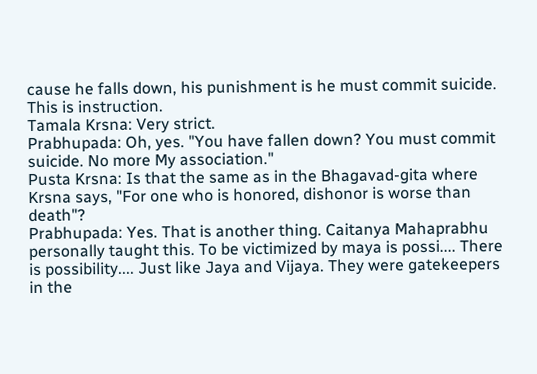cause he falls down, his punishment is he must commit suicide. This is instruction.
Tamala Krsna: Very strict.
Prabhupada: Oh, yes. "You have fallen down? You must commit suicide. No more My association."
Pusta Krsna: Is that the same as in the Bhagavad-gita where Krsna says, "For one who is honored, dishonor is worse than death"?
Prabhupada: Yes. That is another thing. Caitanya Mahaprabhu personally taught this. To be victimized by maya is possi.... There is possibility.... Just like Jaya and Vijaya. They were gatekeepers in the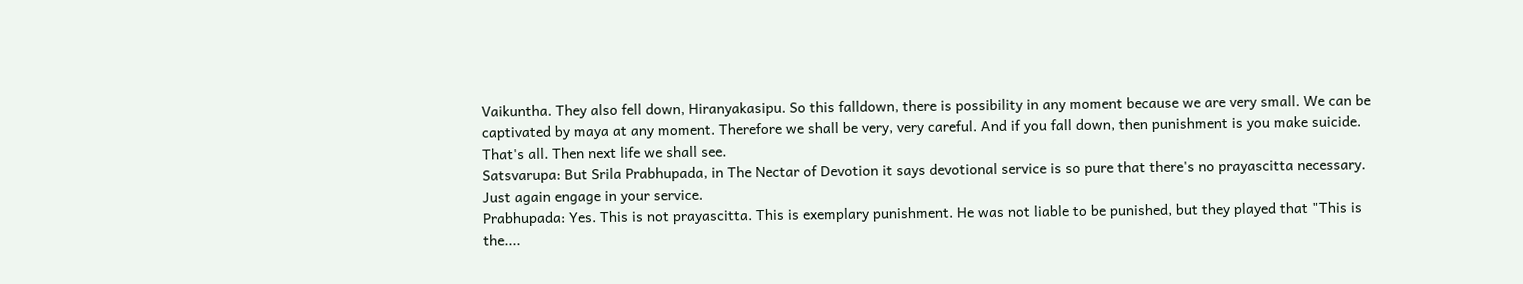Vaikuntha. They also fell down, Hiranyakasipu. So this falldown, there is possibility in any moment because we are very small. We can be captivated by maya at any moment. Therefore we shall be very, very careful. And if you fall down, then punishment is you make suicide. That's all. Then next life we shall see.
Satsvarupa: But Srila Prabhupada, in The Nectar of Devotion it says devotional service is so pure that there's no prayascitta necessary. Just again engage in your service.
Prabhupada: Yes. This is not prayascitta. This is exemplary punishment. He was not liable to be punished, but they played that "This is the....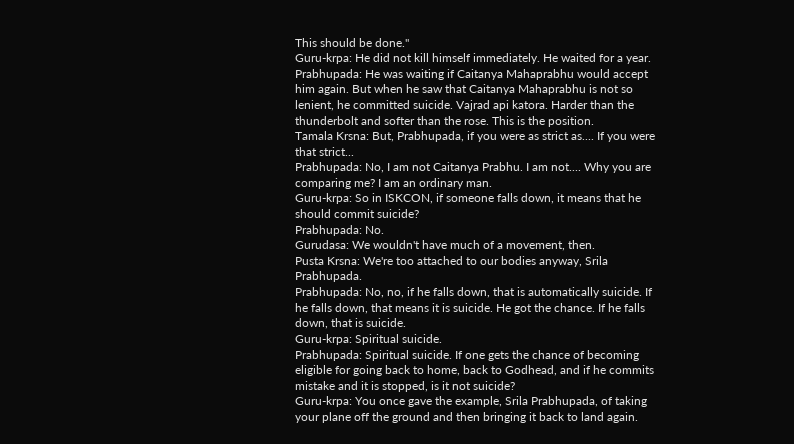This should be done."
Guru-krpa: He did not kill himself immediately. He waited for a year.
Prabhupada: He was waiting if Caitanya Mahaprabhu would accept him again. But when he saw that Caitanya Mahaprabhu is not so lenient, he committed suicide. Vajrad api katora. Harder than the thunderbolt and softer than the rose. This is the position.
Tamala Krsna: But, Prabhupada, if you were as strict as.... If you were that strict...
Prabhupada: No, I am not Caitanya Prabhu. I am not.... Why you are comparing me? I am an ordinary man.
Guru-krpa: So in ISKCON, if someone falls down, it means that he should commit suicide?
Prabhupada: No.
Gurudasa: We wouldn't have much of a movement, then.
Pusta Krsna: We're too attached to our bodies anyway, Srila Prabhupada.
Prabhupada: No, no, if he falls down, that is automatically suicide. If he falls down, that means it is suicide. He got the chance. If he falls down, that is suicide.
Guru-krpa: Spiritual suicide.
Prabhupada: Spiritual suicide. If one gets the chance of becoming eligible for going back to home, back to Godhead, and if he commits mistake and it is stopped, is it not suicide?
Guru-krpa: You once gave the example, Srila Prabhupada, of taking your plane off the ground and then bringing it back to land again.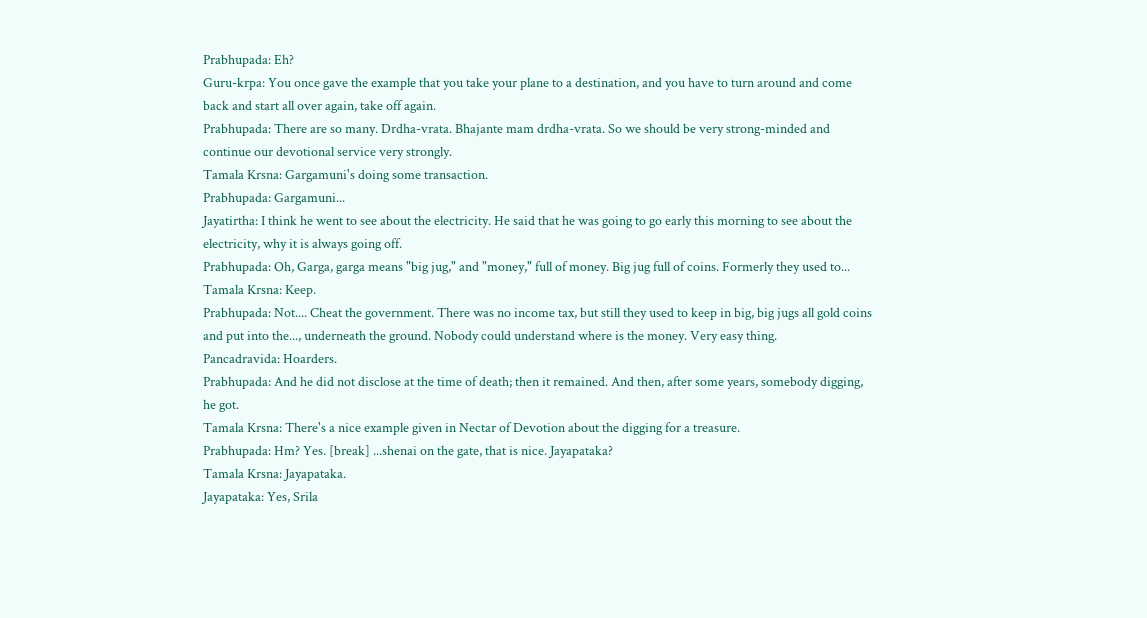Prabhupada: Eh?
Guru-krpa: You once gave the example that you take your plane to a destination, and you have to turn around and come back and start all over again, take off again.
Prabhupada: There are so many. Drdha-vrata. Bhajante mam drdha-vrata. So we should be very strong-minded and continue our devotional service very strongly.
Tamala Krsna: Gargamuni's doing some transaction.
Prabhupada: Gargamuni...
Jayatirtha: I think he went to see about the electricity. He said that he was going to go early this morning to see about the electricity, why it is always going off.
Prabhupada: Oh, Garga, garga means "big jug," and "money," full of money. Big jug full of coins. Formerly they used to...
Tamala Krsna: Keep.
Prabhupada: Not.... Cheat the government. There was no income tax, but still they used to keep in big, big jugs all gold coins and put into the..., underneath the ground. Nobody could understand where is the money. Very easy thing.
Pancadravida: Hoarders.
Prabhupada: And he did not disclose at the time of death; then it remained. And then, after some years, somebody digging, he got.
Tamala Krsna: There's a nice example given in Nectar of Devotion about the digging for a treasure.
Prabhupada: Hm? Yes. [break] ...shenai on the gate, that is nice. Jayapataka?
Tamala Krsna: Jayapataka.
Jayapataka: Yes, Srila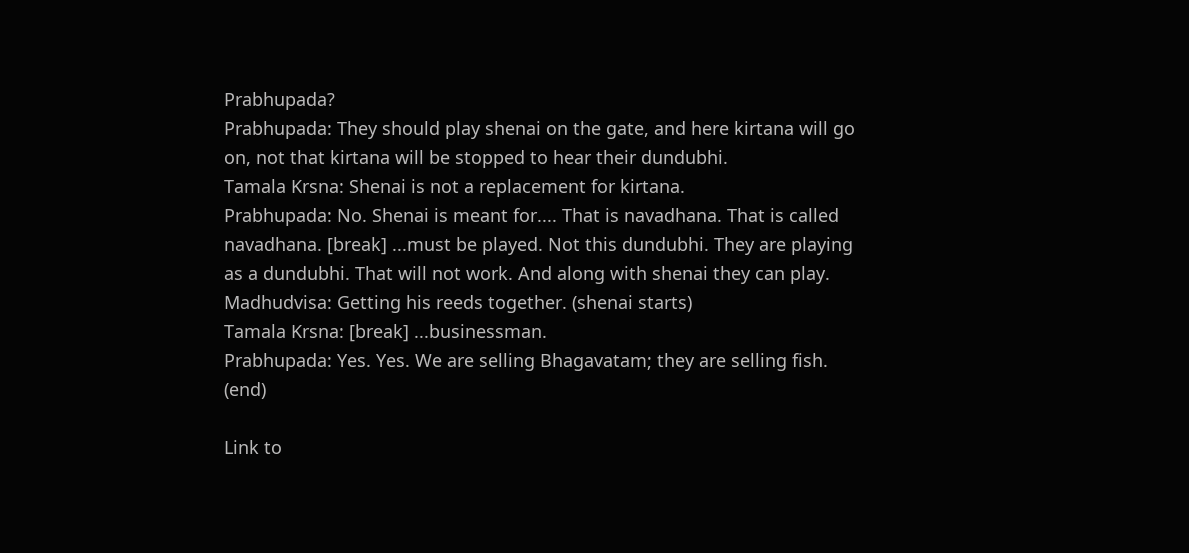Prabhupada?
Prabhupada: They should play shenai on the gate, and here kirtana will go on, not that kirtana will be stopped to hear their dundubhi.
Tamala Krsna: Shenai is not a replacement for kirtana.
Prabhupada: No. Shenai is meant for.... That is navadhana. That is called navadhana. [break] ...must be played. Not this dundubhi. They are playing as a dundubhi. That will not work. And along with shenai they can play.
Madhudvisa: Getting his reeds together. (shenai starts)
Tamala Krsna: [break] ...businessman.
Prabhupada: Yes. Yes. We are selling Bhagavatam; they are selling fish. (end)

Link to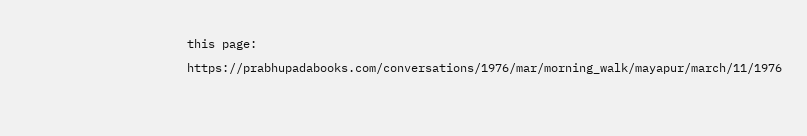this page: https://prabhupadabooks.com/conversations/1976/mar/morning_walk/mayapur/march/11/1976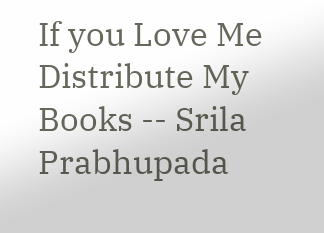If you Love Me Distribute My Books -- Srila Prabhupada